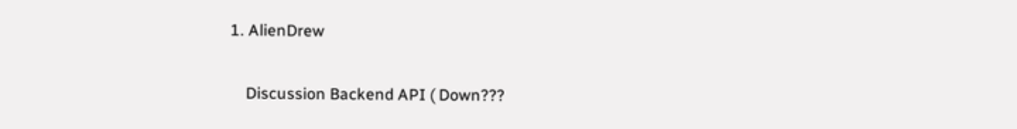1. AlienDrew

    Discussion Backend API ( Down???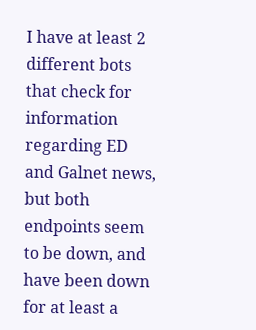I have at least 2 different bots that check for information regarding ED and Galnet news, but both endpoints seem to be down, and have been down for at least a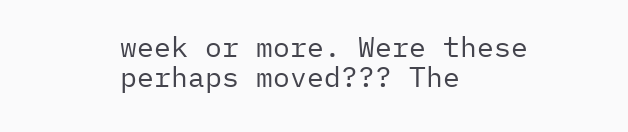week or more. Were these perhaps moved??? The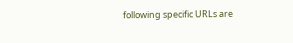following specific URLs are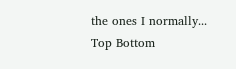the ones I normally...
Top Bottom